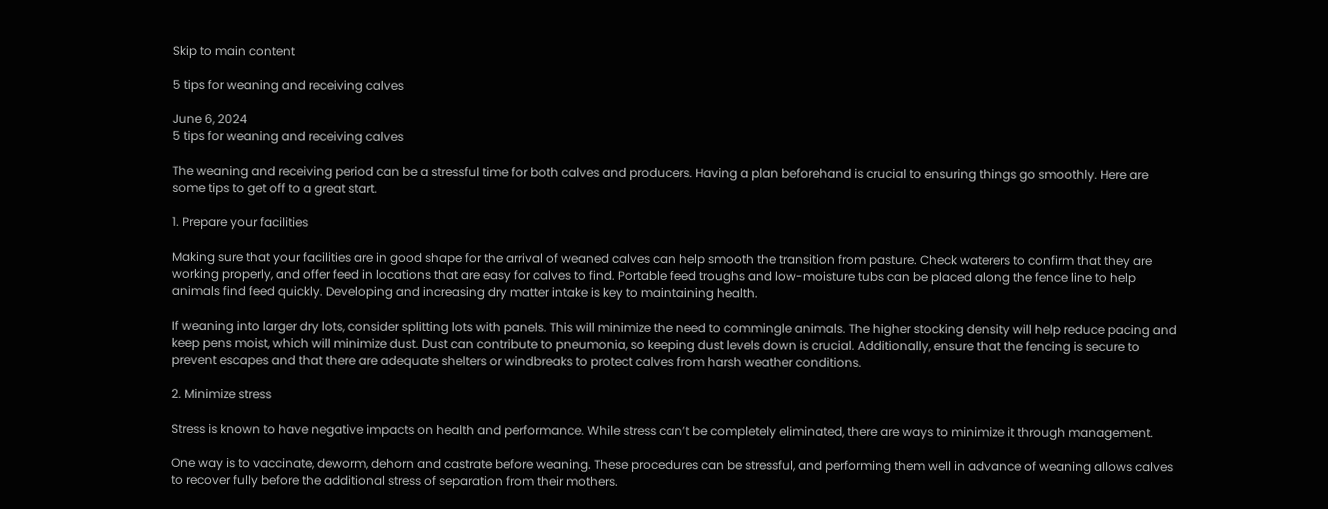Skip to main content

5 tips for weaning and receiving calves

June 6, 2024
5 tips for weaning and receiving calves

The weaning and receiving period can be a stressful time for both calves and producers. Having a plan beforehand is crucial to ensuring things go smoothly. Here are some tips to get off to a great start.

1. Prepare your facilities

Making sure that your facilities are in good shape for the arrival of weaned calves can help smooth the transition from pasture. Check waterers to confirm that they are working properly, and offer feed in locations that are easy for calves to find. Portable feed troughs and low-moisture tubs can be placed along the fence line to help animals find feed quickly. Developing and increasing dry matter intake is key to maintaining health.

If weaning into larger dry lots, consider splitting lots with panels. This will minimize the need to commingle animals. The higher stocking density will help reduce pacing and keep pens moist, which will minimize dust. Dust can contribute to pneumonia, so keeping dust levels down is crucial. Additionally, ensure that the fencing is secure to prevent escapes and that there are adequate shelters or windbreaks to protect calves from harsh weather conditions.

2. Minimize stress

Stress is known to have negative impacts on health and performance. While stress can’t be completely eliminated, there are ways to minimize it through management.

One way is to vaccinate, deworm, dehorn and castrate before weaning. These procedures can be stressful, and performing them well in advance of weaning allows calves to recover fully before the additional stress of separation from their mothers.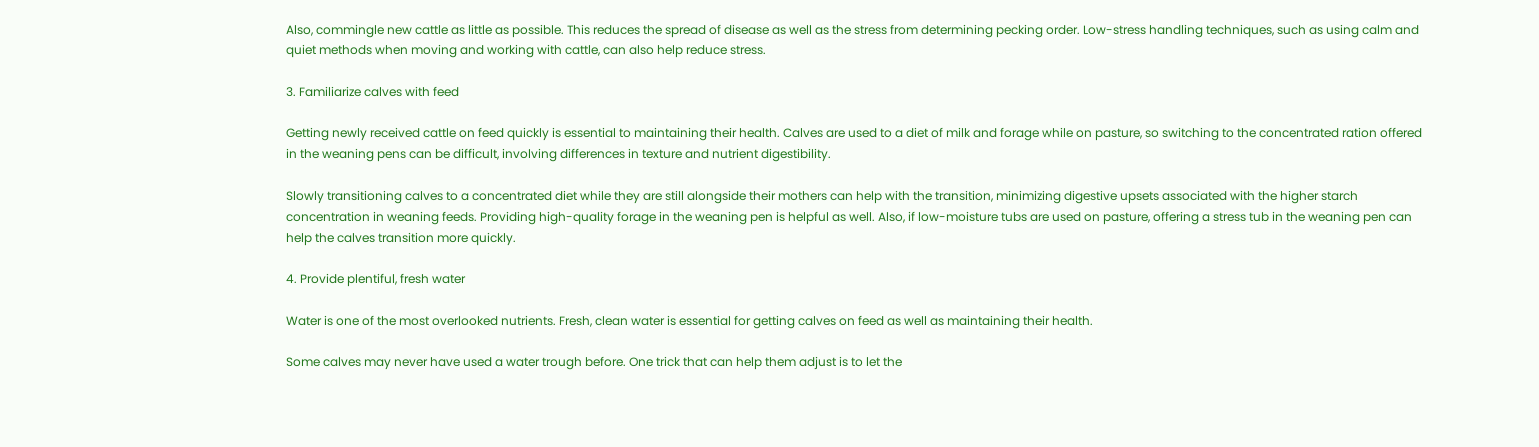Also, commingle new cattle as little as possible. This reduces the spread of disease as well as the stress from determining pecking order. Low-stress handling techniques, such as using calm and quiet methods when moving and working with cattle, can also help reduce stress.

3. Familiarize calves with feed

Getting newly received cattle on feed quickly is essential to maintaining their health. Calves are used to a diet of milk and forage while on pasture, so switching to the concentrated ration offered in the weaning pens can be difficult, involving differences in texture and nutrient digestibility.

Slowly transitioning calves to a concentrated diet while they are still alongside their mothers can help with the transition, minimizing digestive upsets associated with the higher starch concentration in weaning feeds. Providing high-quality forage in the weaning pen is helpful as well. Also, if low-moisture tubs are used on pasture, offering a stress tub in the weaning pen can help the calves transition more quickly.

4. Provide plentiful, fresh water

Water is one of the most overlooked nutrients. Fresh, clean water is essential for getting calves on feed as well as maintaining their health.

Some calves may never have used a water trough before. One trick that can help them adjust is to let the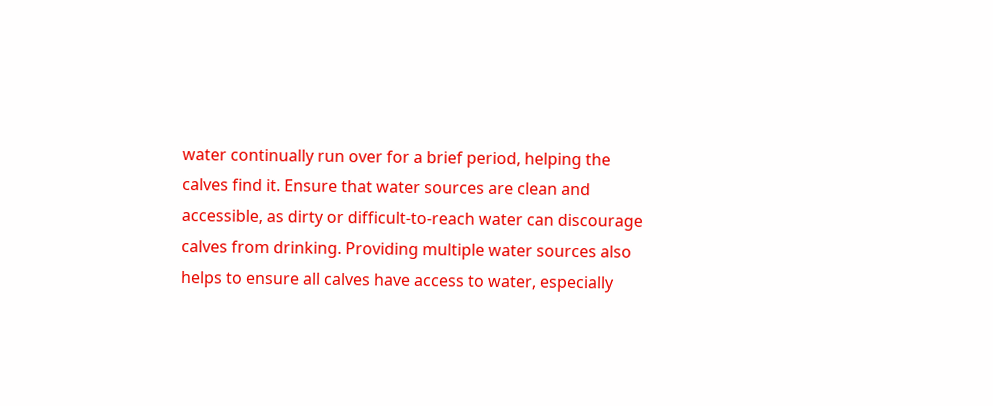water continually run over for a brief period, helping the calves find it. Ensure that water sources are clean and accessible, as dirty or difficult-to-reach water can discourage calves from drinking. Providing multiple water sources also helps to ensure all calves have access to water, especially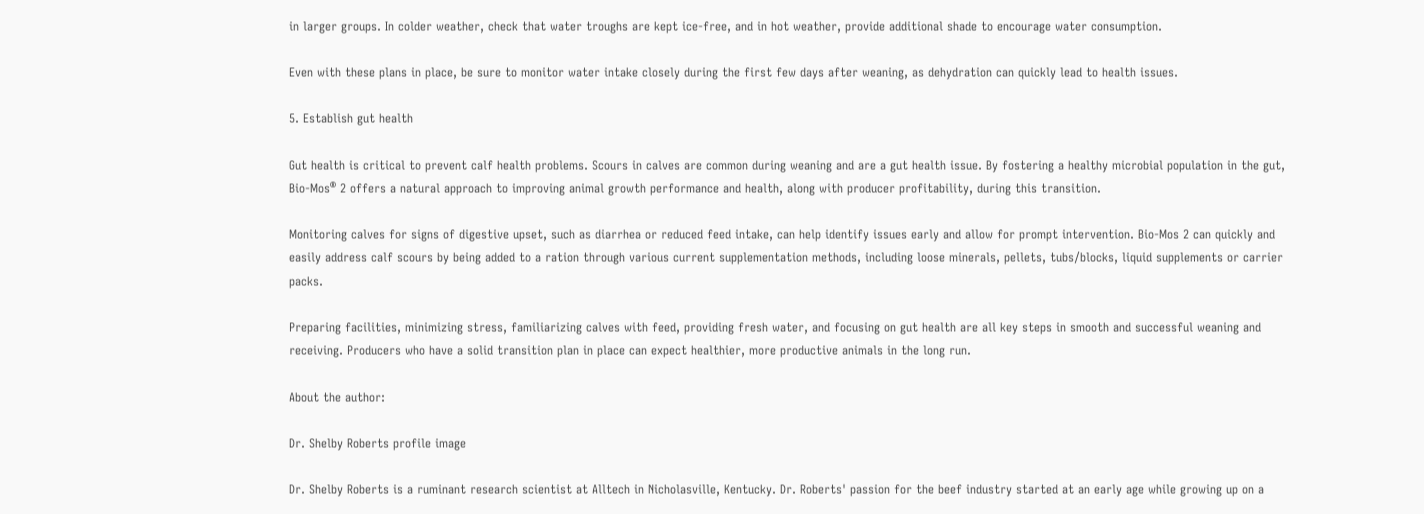in larger groups. In colder weather, check that water troughs are kept ice-free, and in hot weather, provide additional shade to encourage water consumption.

Even with these plans in place, be sure to monitor water intake closely during the first few days after weaning, as dehydration can quickly lead to health issues.

5. Establish gut health

Gut health is critical to prevent calf health problems. Scours in calves are common during weaning and are a gut health issue. By fostering a healthy microbial population in the gut, Bio-Mos® 2 offers a natural approach to improving animal growth performance and health, along with producer profitability, during this transition.

Monitoring calves for signs of digestive upset, such as diarrhea or reduced feed intake, can help identify issues early and allow for prompt intervention. Bio-Mos 2 can quickly and easily address calf scours by being added to a ration through various current supplementation methods, including loose minerals, pellets, tubs/blocks, liquid supplements or carrier packs.

Preparing facilities, minimizing stress, familiarizing calves with feed, providing fresh water, and focusing on gut health are all key steps in smooth and successful weaning and receiving. Producers who have a solid transition plan in place can expect healthier, more productive animals in the long run.

About the author:

Dr. Shelby Roberts profile image

Dr. Shelby Roberts is a ruminant research scientist at Alltech in Nicholasville, Kentucky. Dr. Roberts' passion for the beef industry started at an early age while growing up on a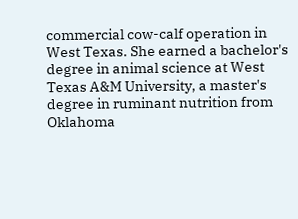commercial cow-calf operation in West Texas. She earned a bachelor's degree in animal science at West Texas A&M University, a master's degree in ruminant nutrition from Oklahoma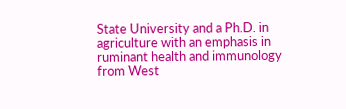State University and a Ph.D. in agriculture with an emphasis in ruminant health and immunology from West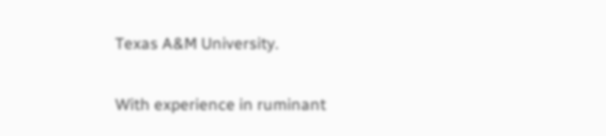Texas A&M University.

With experience in ruminant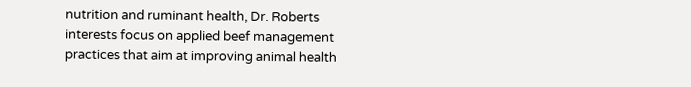nutrition and ruminant health, Dr. Roberts interests focus on applied beef management practices that aim at improving animal health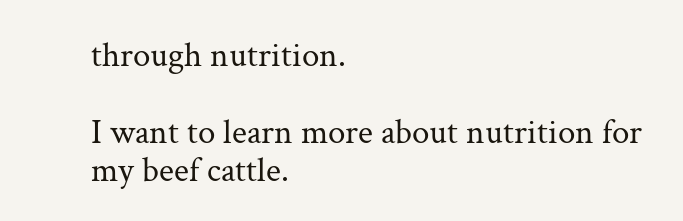through nutrition.

I want to learn more about nutrition for my beef cattle.